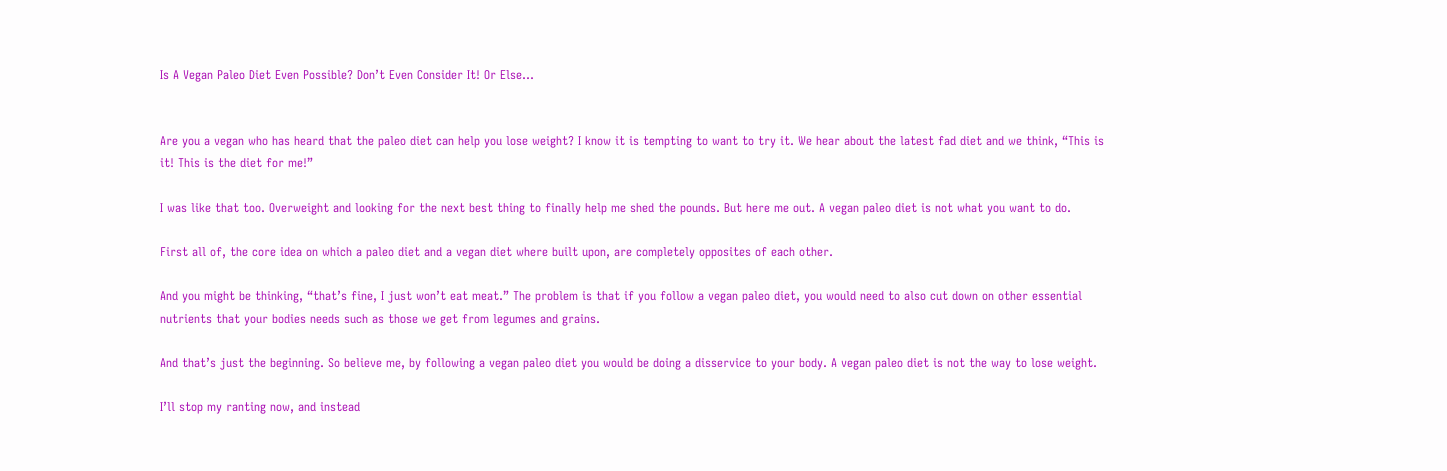Is A Vegan Paleo Diet Even Possible? Don’t Even Consider It! Or Else…


Are you a vegan who has heard that the paleo diet can help you lose weight? I know it is tempting to want to try it. We hear about the latest fad diet and we think, “This is it! This is the diet for me!”

I was like that too. Overweight and looking for the next best thing to finally help me shed the pounds. But here me out. A vegan paleo diet is not what you want to do.

First all of, the core idea on which a paleo diet and a vegan diet where built upon, are completely opposites of each other.

And you might be thinking, “that’s fine, I just won’t eat meat.” The problem is that if you follow a vegan paleo diet, you would need to also cut down on other essential nutrients that your bodies needs such as those we get from legumes and grains.

And that’s just the beginning. So believe me, by following a vegan paleo diet you would be doing a disservice to your body. A vegan paleo diet is not the way to lose weight.

I’ll stop my ranting now, and instead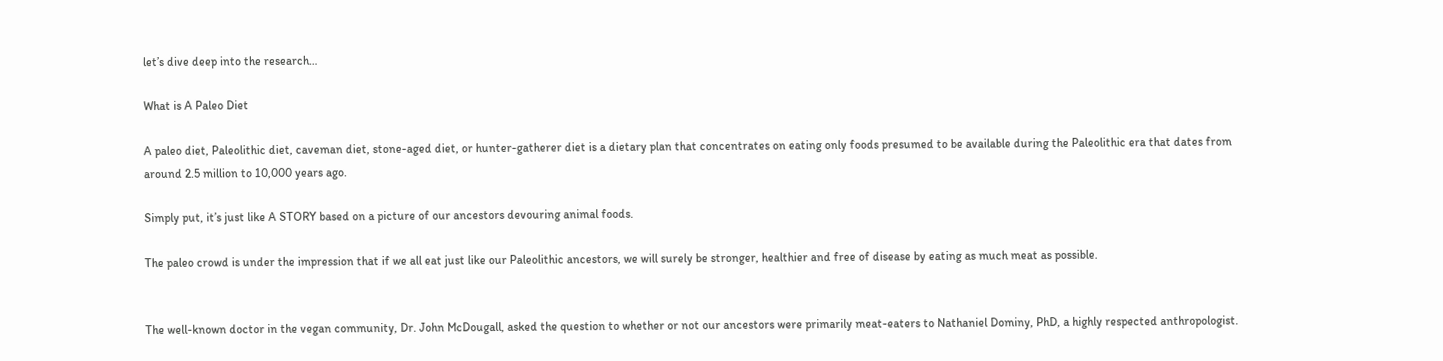let’s dive deep into the research…

What is A Paleo Diet

A paleo diet, Paleolithic diet, caveman diet, stone-aged diet, or hunter-gatherer diet is a dietary plan that concentrates on eating only foods presumed to be available during the Paleolithic era that dates from around 2.5 million to 10,000 years ago.

Simply put, it’s just like A STORY based on a picture of our ancestors devouring animal foods.

The paleo crowd is under the impression that if we all eat just like our Paleolithic ancestors, we will surely be stronger, healthier and free of disease by eating as much meat as possible.


The well-known doctor in the vegan community, Dr. John McDougall, asked the question to whether or not our ancestors were primarily meat-eaters to Nathaniel Dominy, PhD, a highly respected anthropologist.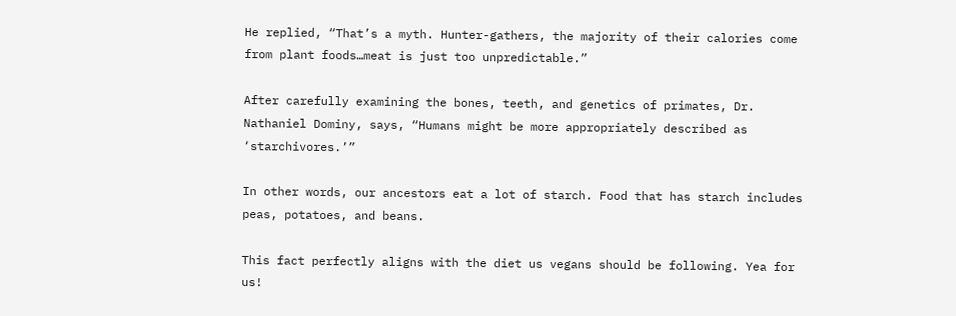He replied, “That’s a myth. Hunter-gathers, the majority of their calories come from plant foods…meat is just too unpredictable.”

After carefully examining the bones, teeth, and genetics of primates, Dr. Nathaniel Dominy, says, “Humans might be more appropriately described as ‘starchivores.’”

In other words, our ancestors eat a lot of starch. Food that has starch includes peas, potatoes, and beans.

This fact perfectly aligns with the diet us vegans should be following. Yea for us!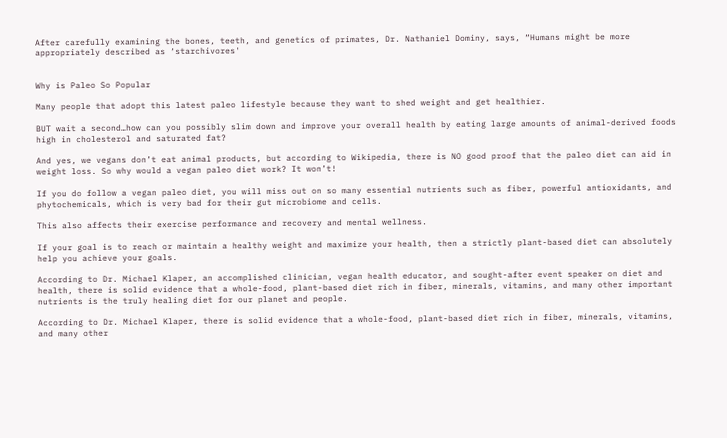After carefully examining the bones, teeth, and genetics of primates, Dr. Nathaniel Dominy, says, “Humans might be more appropriately described as ‘starchivores'


Why is Paleo So Popular

Many people that adopt this latest paleo lifestyle because they want to shed weight and get healthier.

BUT wait a second…how can you possibly slim down and improve your overall health by eating large amounts of animal-derived foods high in cholesterol and saturated fat?

And yes, we vegans don’t eat animal products, but according to Wikipedia, there is NO good proof that the paleo diet can aid in weight loss. So why would a vegan paleo diet work? It won’t!

If you do follow a vegan paleo diet, you will miss out on so many essential nutrients such as fiber, powerful antioxidants, and phytochemicals, which is very bad for their gut microbiome and cells.

This also affects their exercise performance and recovery and mental wellness.

If your goal is to reach or maintain a healthy weight and maximize your health, then a strictly plant-based diet can absolutely help you achieve your goals.

According to Dr. Michael Klaper, an accomplished clinician, vegan health educator, and sought-after event speaker on diet and health, there is solid evidence that a whole-food, plant-based diet rich in fiber, minerals, vitamins, and many other important nutrients is the truly healing diet for our planet and people.

According to Dr. Michael Klaper, there is solid evidence that a whole-food, plant-based diet rich in fiber, minerals, vitamins, and many other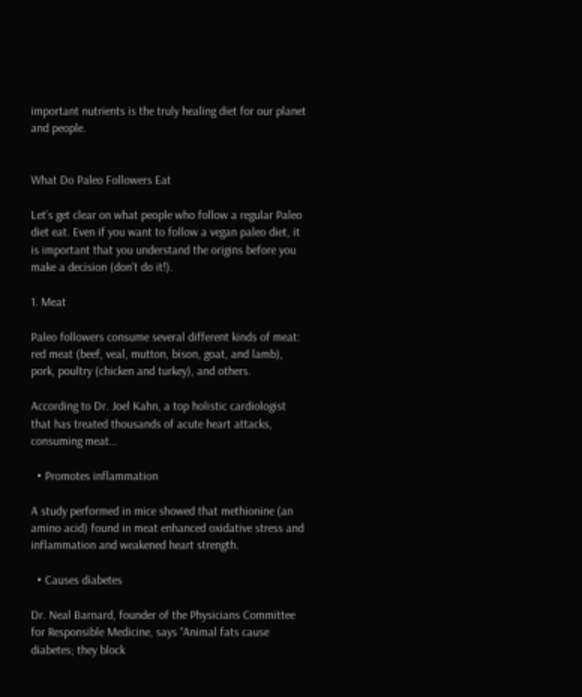important nutrients is the truly healing diet for our planet and people.


What Do Paleo Followers Eat

Let’s get clear on what people who follow a regular Paleo diet eat. Even if you want to follow a vegan paleo diet, it is important that you understand the origins before you make a decision (don’t do it!).

1. Meat

Paleo followers consume several different kinds of meat: red meat (beef, veal, mutton, bison, goat, and lamb), pork, poultry (chicken and turkey), and others.

According to Dr. Joel Kahn, a top holistic cardiologist that has treated thousands of acute heart attacks, consuming meat…

  • Promotes inflammation

A study performed in mice showed that methionine (an amino acid) found in meat enhanced oxidative stress and inflammation and weakened heart strength.

  • Causes diabetes

Dr. Neal Barnard, founder of the Physicians Committee for Responsible Medicine, says “Animal fats cause diabetes; they block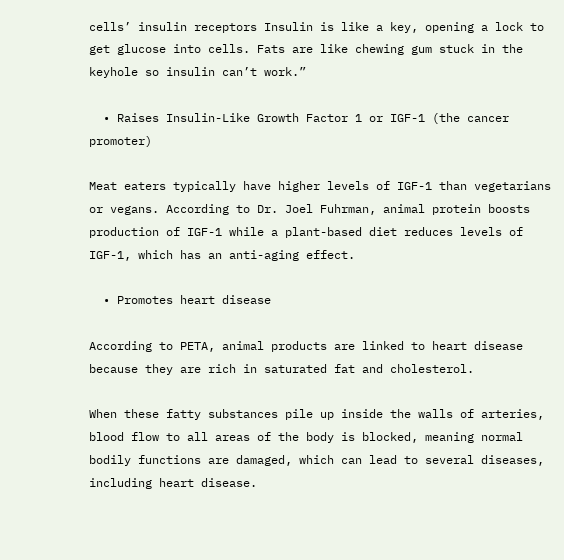cells’ insulin receptors Insulin is like a key, opening a lock to get glucose into cells. Fats are like chewing gum stuck in the keyhole so insulin can’t work.”

  • Raises Insulin-Like Growth Factor 1 or IGF-1 (the cancer promoter)

Meat eaters typically have higher levels of IGF-1 than vegetarians or vegans. According to Dr. Joel Fuhrman, animal protein boosts production of IGF-1 while a plant-based diet reduces levels of IGF-1, which has an anti-aging effect.

  • Promotes heart disease

According to PETA, animal products are linked to heart disease because they are rich in saturated fat and cholesterol.

When these fatty substances pile up inside the walls of arteries, blood flow to all areas of the body is blocked, meaning normal bodily functions are damaged, which can lead to several diseases, including heart disease.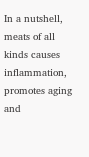In a nutshell, meats of all kinds causes inflammation, promotes aging and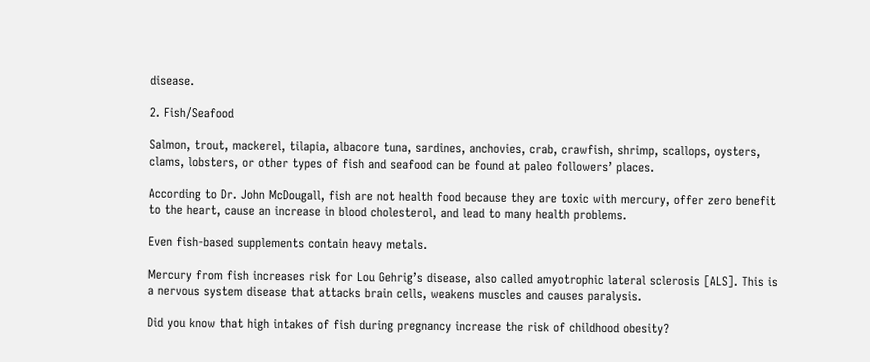disease.

2. Fish/Seafood

Salmon, trout, mackerel, tilapia, albacore tuna, sardines, anchovies, crab, crawfish, shrimp, scallops, oysters, clams, lobsters, or other types of fish and seafood can be found at paleo followers’ places.

According to Dr. John McDougall, fish are not health food because they are toxic with mercury, offer zero benefit to the heart, cause an increase in blood cholesterol, and lead to many health problems.

Even fish-based supplements contain heavy metals.

Mercury from fish increases risk for Lou Gehrig’s disease, also called amyotrophic lateral sclerosis [ALS]. This is a nervous system disease that attacks brain cells, weakens muscles and causes paralysis.

Did you know that high intakes of fish during pregnancy increase the risk of childhood obesity?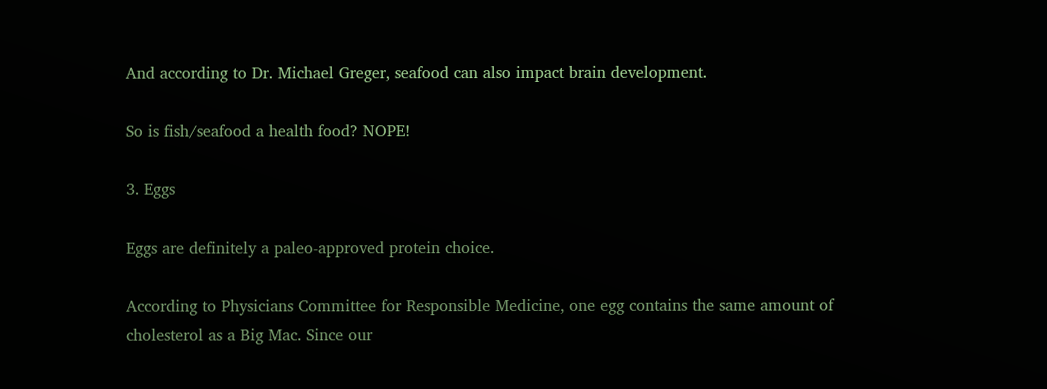And according to Dr. Michael Greger, seafood can also impact brain development.

So is fish/seafood a health food? NOPE!

3. Eggs

Eggs are definitely a paleo-approved protein choice.

According to Physicians Committee for Responsible Medicine, one egg contains the same amount of cholesterol as a Big Mac. Since our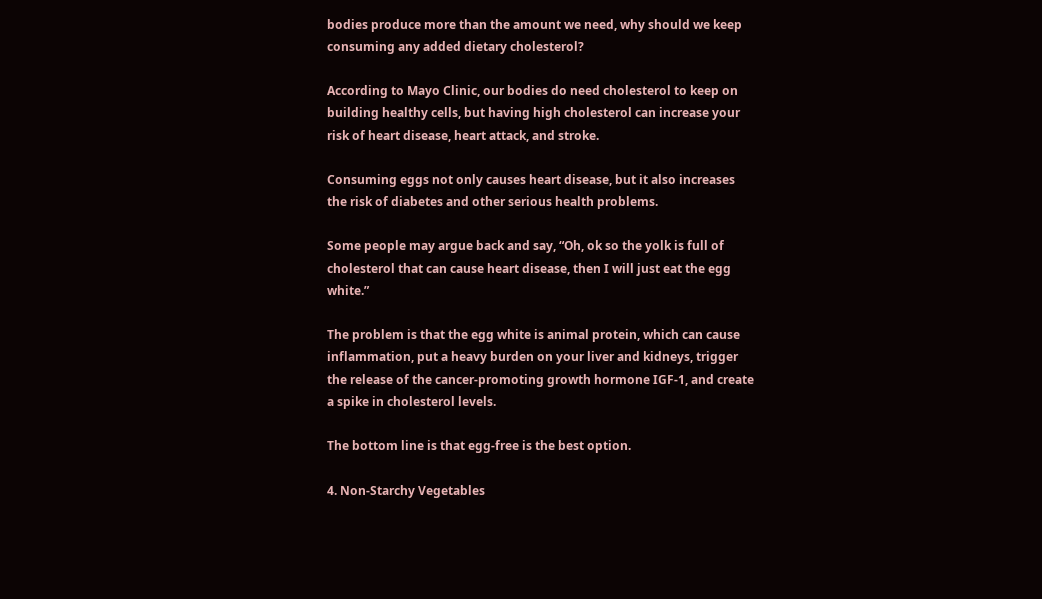bodies produce more than the amount we need, why should we keep consuming any added dietary cholesterol?

According to Mayo Clinic, our bodies do need cholesterol to keep on building healthy cells, but having high cholesterol can increase your risk of heart disease, heart attack, and stroke.

Consuming eggs not only causes heart disease, but it also increases the risk of diabetes and other serious health problems.

Some people may argue back and say, “Oh, ok so the yolk is full of cholesterol that can cause heart disease, then I will just eat the egg white.”

The problem is that the egg white is animal protein, which can cause inflammation, put a heavy burden on your liver and kidneys, trigger the release of the cancer-promoting growth hormone IGF-1, and create a spike in cholesterol levels.

The bottom line is that egg-free is the best option.

4. Non-Starchy Vegetables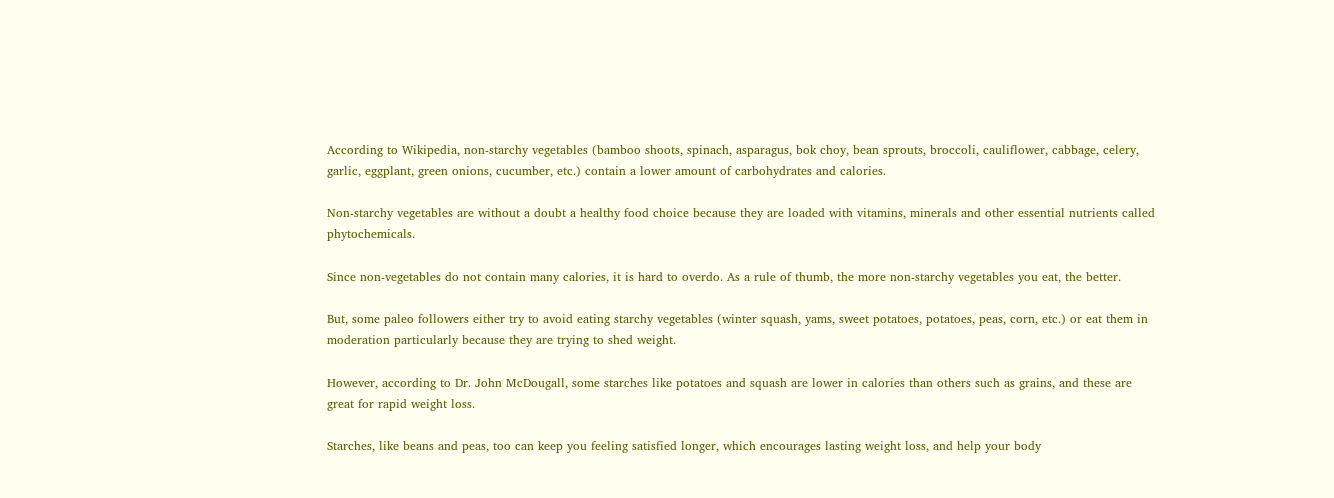According to Wikipedia, non-starchy vegetables (bamboo shoots, spinach, asparagus, bok choy, bean sprouts, broccoli, cauliflower, cabbage, celery, garlic, eggplant, green onions, cucumber, etc.) contain a lower amount of carbohydrates and calories.

Non-starchy vegetables are without a doubt a healthy food choice because they are loaded with vitamins, minerals and other essential nutrients called phytochemicals.

Since non-vegetables do not contain many calories, it is hard to overdo. As a rule of thumb, the more non-starchy vegetables you eat, the better.

But, some paleo followers either try to avoid eating starchy vegetables (winter squash, yams, sweet potatoes, potatoes, peas, corn, etc.) or eat them in moderation particularly because they are trying to shed weight.

However, according to Dr. John McDougall, some starches like potatoes and squash are lower in calories than others such as grains, and these are great for rapid weight loss.

Starches, like beans and peas, too can keep you feeling satisfied longer, which encourages lasting weight loss, and help your body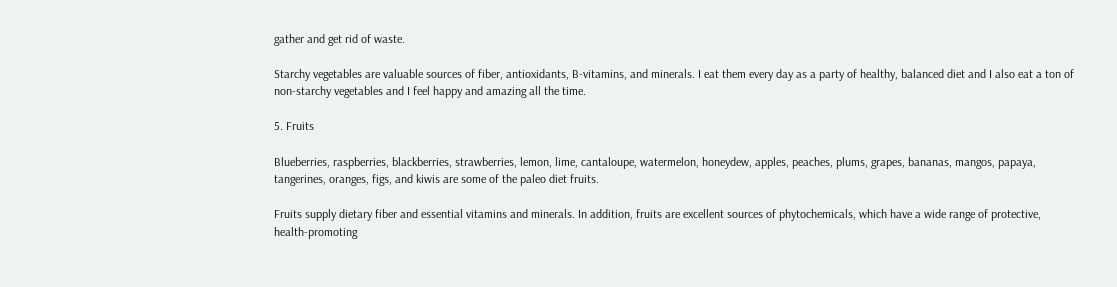gather and get rid of waste.

Starchy vegetables are valuable sources of fiber, antioxidants, B-vitamins, and minerals. I eat them every day as a party of healthy, balanced diet and I also eat a ton of non-starchy vegetables and I feel happy and amazing all the time.

5. Fruits

Blueberries, raspberries, blackberries, strawberries, lemon, lime, cantaloupe, watermelon, honeydew, apples, peaches, plums, grapes, bananas, mangos, papaya, tangerines, oranges, figs, and kiwis are some of the paleo diet fruits.

Fruits supply dietary fiber and essential vitamins and minerals. In addition, fruits are excellent sources of phytochemicals, which have a wide range of protective, health-promoting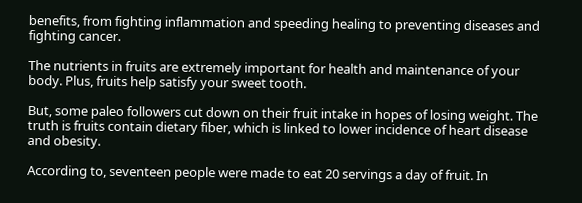benefits, from fighting inflammation and speeding healing to preventing diseases and fighting cancer.

The nutrients in fruits are extremely important for health and maintenance of your body. Plus, fruits help satisfy your sweet tooth.

But, some paleo followers cut down on their fruit intake in hopes of losing weight. The truth is fruits contain dietary fiber, which is linked to lower incidence of heart disease and obesity.

According to, seventeen people were made to eat 20 servings a day of fruit. In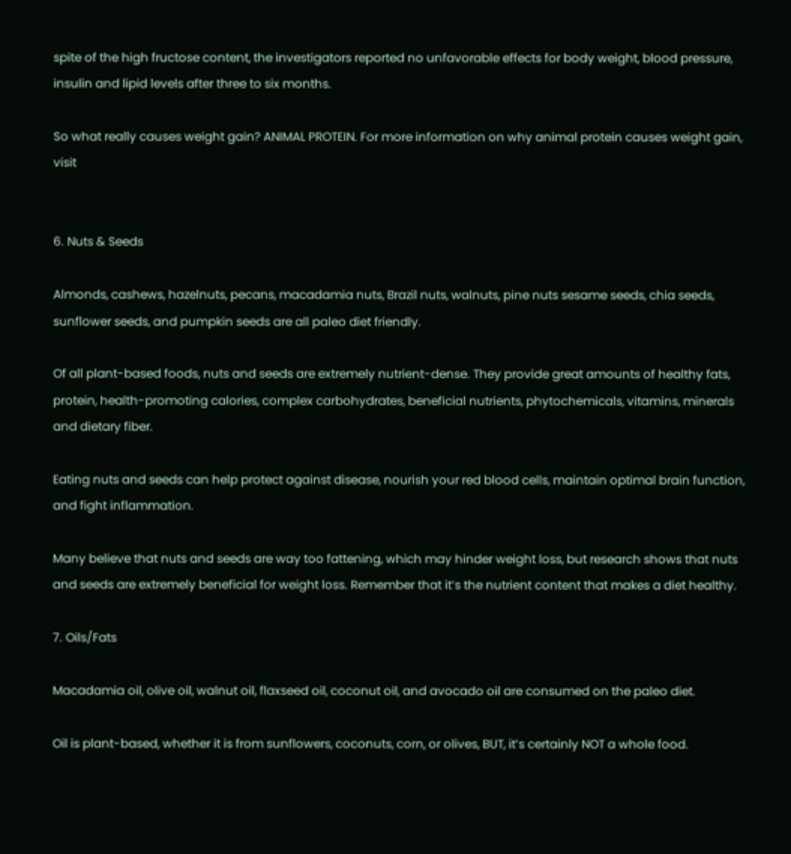spite of the high fructose content, the investigators reported no unfavorable effects for body weight, blood pressure, insulin and lipid levels after three to six months.

So what really causes weight gain? ANIMAL PROTEIN. For more information on why animal protein causes weight gain, visit


6. Nuts & Seeds

Almonds, cashews, hazelnuts, pecans, macadamia nuts, Brazil nuts, walnuts, pine nuts sesame seeds, chia seeds, sunflower seeds, and pumpkin seeds are all paleo diet friendly.

Of all plant-based foods, nuts and seeds are extremely nutrient-dense. They provide great amounts of healthy fats, protein, health-promoting calories, complex carbohydrates, beneficial nutrients, phytochemicals, vitamins, minerals and dietary fiber.

Eating nuts and seeds can help protect against disease, nourish your red blood cells, maintain optimal brain function, and fight inflammation.

Many believe that nuts and seeds are way too fattening, which may hinder weight loss, but research shows that nuts and seeds are extremely beneficial for weight loss. Remember that it’s the nutrient content that makes a diet healthy.

7. Oils/Fats

Macadamia oil, olive oil, walnut oil, flaxseed oil, coconut oil, and avocado oil are consumed on the paleo diet.

Oil is plant-based, whether it is from sunflowers, coconuts, corn, or olives, BUT, it’s certainly NOT a whole food.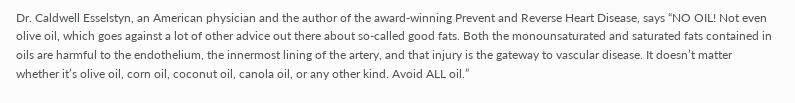Dr. Caldwell Esselstyn, an American physician and the author of the award-winning Prevent and Reverse Heart Disease, says “NO OIL! Not even olive oil, which goes against a lot of other advice out there about so-called good fats. Both the monounsaturated and saturated fats contained in oils are harmful to the endothelium, the innermost lining of the artery, and that injury is the gateway to vascular disease. It doesn’t matter whether it’s olive oil, corn oil, coconut oil, canola oil, or any other kind. Avoid ALL oil.”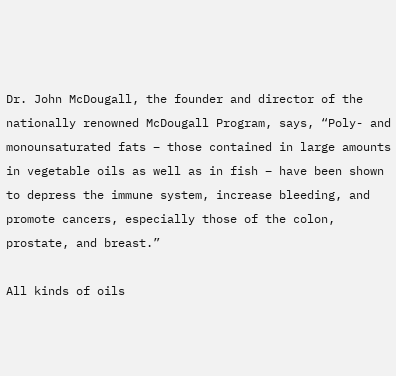Dr. John McDougall, the founder and director of the nationally renowned McDougall Program, says, “Poly- and monounsaturated fats – those contained in large amounts in vegetable oils as well as in fish – have been shown to depress the immune system, increase bleeding, and promote cancers, especially those of the colon, prostate, and breast.”

All kinds of oils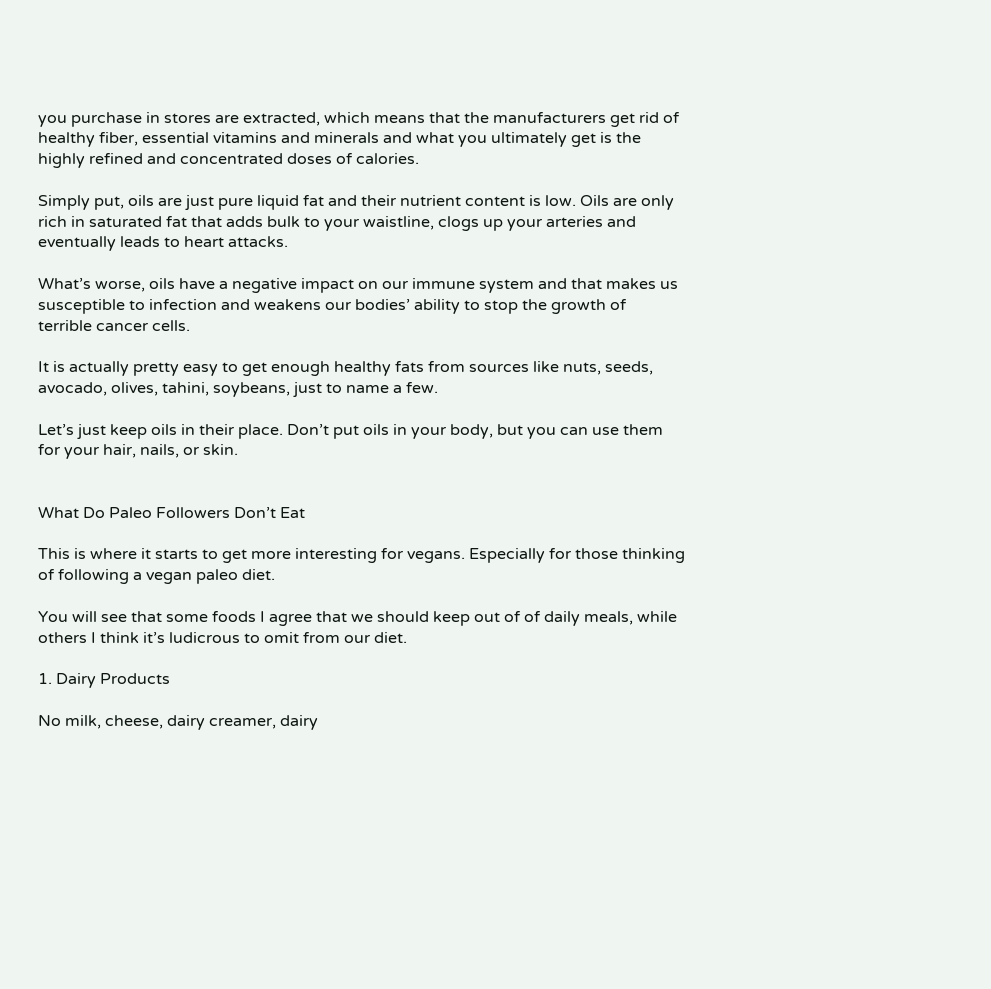you purchase in stores are extracted, which means that the manufacturers get rid of healthy fiber, essential vitamins and minerals and what you ultimately get is the highly refined and concentrated doses of calories.

Simply put, oils are just pure liquid fat and their nutrient content is low. Oils are only rich in saturated fat that adds bulk to your waistline, clogs up your arteries and eventually leads to heart attacks.

What’s worse, oils have a negative impact on our immune system and that makes us susceptible to infection and weakens our bodies’ ability to stop the growth of  terrible cancer cells.

It is actually pretty easy to get enough healthy fats from sources like nuts, seeds, avocado, olives, tahini, soybeans, just to name a few.

Let’s just keep oils in their place. Don’t put oils in your body, but you can use them for your hair, nails, or skin.


What Do Paleo Followers Don’t Eat

This is where it starts to get more interesting for vegans. Especially for those thinking of following a vegan paleo diet.

You will see that some foods I agree that we should keep out of of daily meals, while others I think it’s ludicrous to omit from our diet.

1. Dairy Products

No milk, cheese, dairy creamer, dairy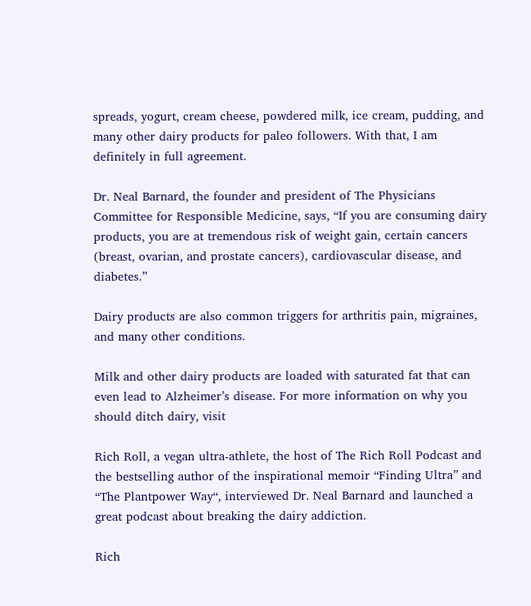spreads, yogurt, cream cheese, powdered milk, ice cream, pudding, and many other dairy products for paleo followers. With that, I am definitely in full agreement.

Dr. Neal Barnard, the founder and president of The Physicians Committee for Responsible Medicine, says, “If you are consuming dairy products, you are at tremendous risk of weight gain, certain cancers (breast, ovarian, and prostate cancers), cardiovascular disease, and diabetes.”

Dairy products are also common triggers for arthritis pain, migraines, and many other conditions.

Milk and other dairy products are loaded with saturated fat that can even lead to Alzheimer’s disease. For more information on why you should ditch dairy, visit

Rich Roll, a vegan ultra-athlete, the host of The Rich Roll Podcast and the bestselling author of the inspirational memoir “Finding Ultra” and “The Plantpower Way“, interviewed Dr. Neal Barnard and launched a great podcast about breaking the dairy addiction.

Rich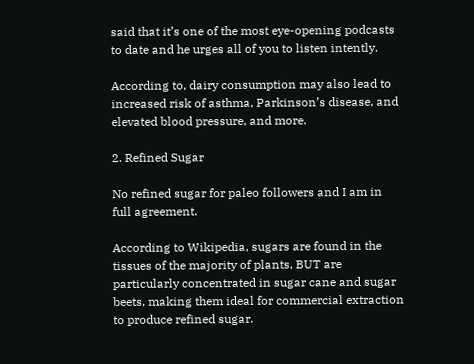said that it’s one of the most eye-opening podcasts to date and he urges all of you to listen intently.

According to, dairy consumption may also lead to increased risk of asthma, Parkinson’s disease, and elevated blood pressure, and more.

2. Refined Sugar

No refined sugar for paleo followers and I am in full agreement.

According to Wikipedia, sugars are found in the tissues of the majority of plants, BUT are particularly concentrated in sugar cane and sugar beets, making them ideal for commercial extraction to produce refined sugar.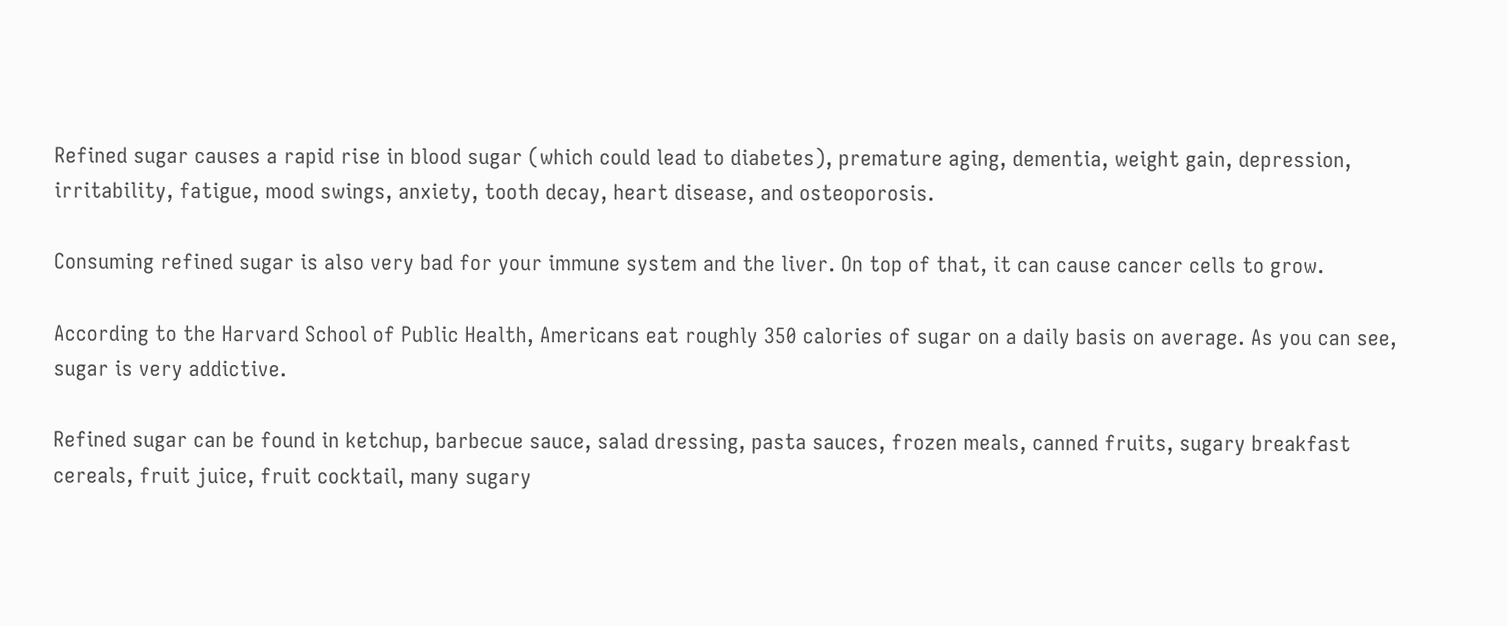Refined sugar causes a rapid rise in blood sugar (which could lead to diabetes), premature aging, dementia, weight gain, depression, irritability, fatigue, mood swings, anxiety, tooth decay, heart disease, and osteoporosis.

Consuming refined sugar is also very bad for your immune system and the liver. On top of that, it can cause cancer cells to grow.

According to the Harvard School of Public Health, Americans eat roughly 350 calories of sugar on a daily basis on average. As you can see, sugar is very addictive.

Refined sugar can be found in ketchup, barbecue sauce, salad dressing, pasta sauces, frozen meals, canned fruits, sugary breakfast cereals, fruit juice, fruit cocktail, many sugary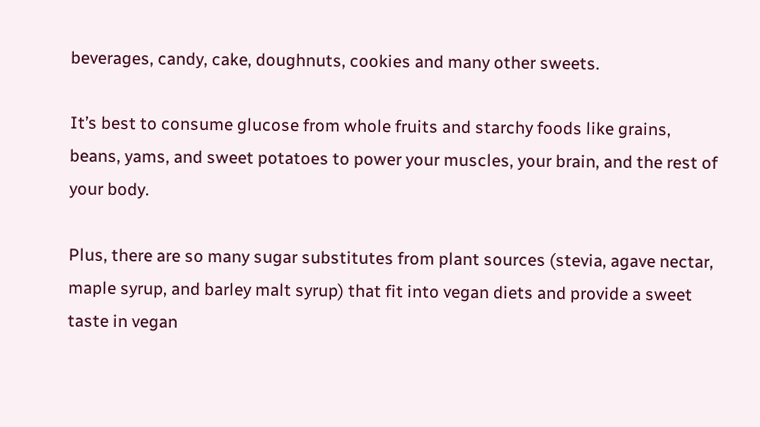beverages, candy, cake, doughnuts, cookies and many other sweets.

It’s best to consume glucose from whole fruits and starchy foods like grains, beans, yams, and sweet potatoes to power your muscles, your brain, and the rest of your body.

Plus, there are so many sugar substitutes from plant sources (stevia, agave nectar, maple syrup, and barley malt syrup) that fit into vegan diets and provide a sweet taste in vegan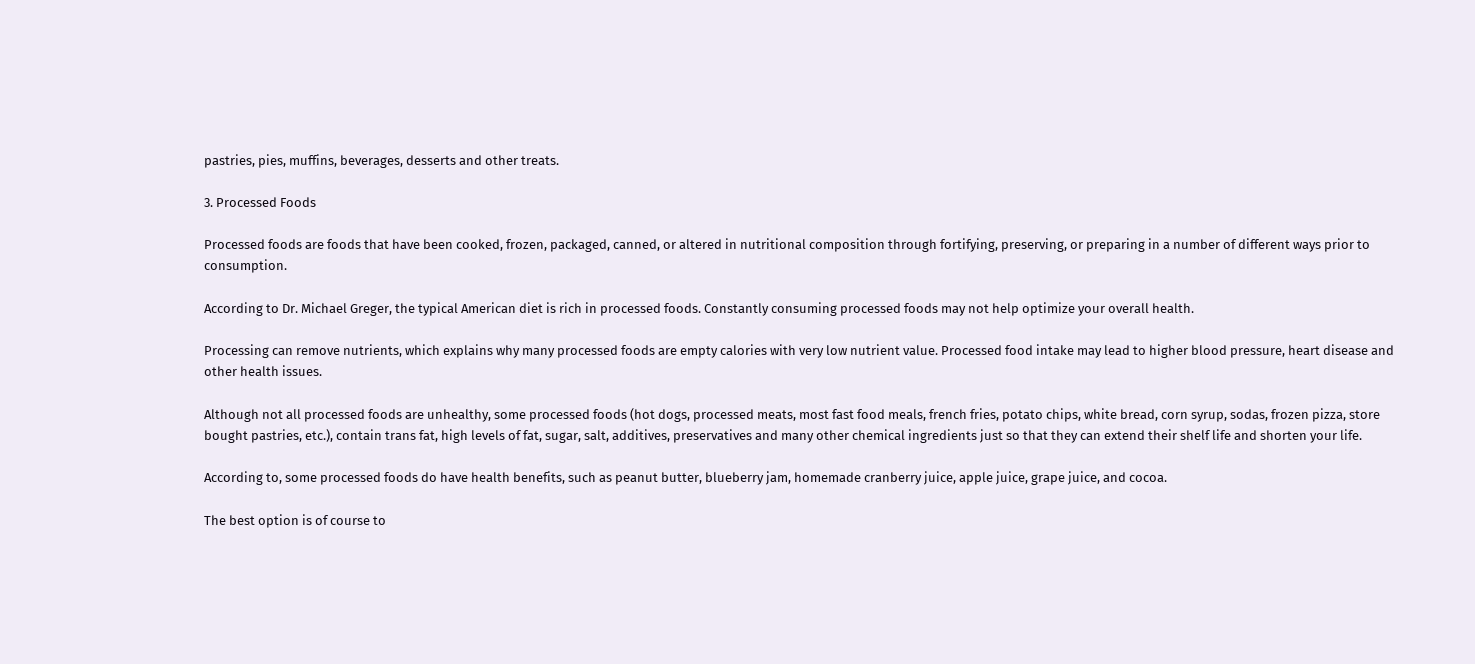pastries, pies, muffins, beverages, desserts and other treats.

3. Processed Foods

Processed foods are foods that have been cooked, frozen, packaged, canned, or altered in nutritional composition through fortifying, preserving, or preparing in a number of different ways prior to consumption.

According to Dr. Michael Greger, the typical American diet is rich in processed foods. Constantly consuming processed foods may not help optimize your overall health.

Processing can remove nutrients, which explains why many processed foods are empty calories with very low nutrient value. Processed food intake may lead to higher blood pressure, heart disease and other health issues.

Although not all processed foods are unhealthy, some processed foods (hot dogs, processed meats, most fast food meals, french fries, potato chips, white bread, corn syrup, sodas, frozen pizza, store bought pastries, etc.), contain trans fat, high levels of fat, sugar, salt, additives, preservatives and many other chemical ingredients just so that they can extend their shelf life and shorten your life.

According to, some processed foods do have health benefits, such as peanut butter, blueberry jam, homemade cranberry juice, apple juice, grape juice, and cocoa.

The best option is of course to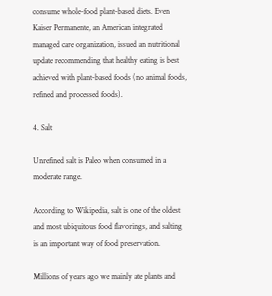consume whole-food plant-based diets. Even Kaiser Permanente, an American integrated managed care organization, issued an nutritional update recommending that healthy eating is best achieved with plant-based foods (no animal foods, refined and processed foods).

4. Salt

Unrefined salt is Paleo when consumed in a moderate range.

According to Wikipedia, salt is one of the oldest and most ubiquitous food flavorings, and salting is an important way of food preservation.

Millions of years ago we mainly ate plants and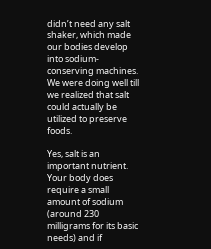didn’t need any salt shaker, which made our bodies develop into sodium-conserving machines. We were doing well till we realized that salt could actually be utilized to preserve foods.

Yes, salt is an important nutrient. Your body does require a small amount of sodium (around 230 milligrams for its basic needs) and if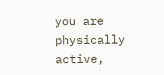you are physically active,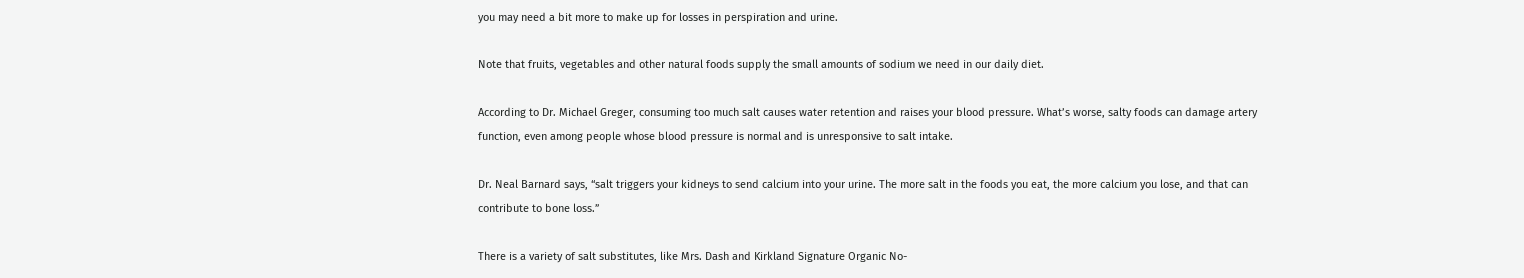you may need a bit more to make up for losses in perspiration and urine.

Note that fruits, vegetables and other natural foods supply the small amounts of sodium we need in our daily diet.

According to Dr. Michael Greger, consuming too much salt causes water retention and raises your blood pressure. What’s worse, salty foods can damage artery function, even among people whose blood pressure is normal and is unresponsive to salt intake.

Dr. Neal Barnard says, “salt triggers your kidneys to send calcium into your urine. The more salt in the foods you eat, the more calcium you lose, and that can contribute to bone loss.”

There is a variety of salt substitutes, like Mrs. Dash and Kirkland Signature Organic No-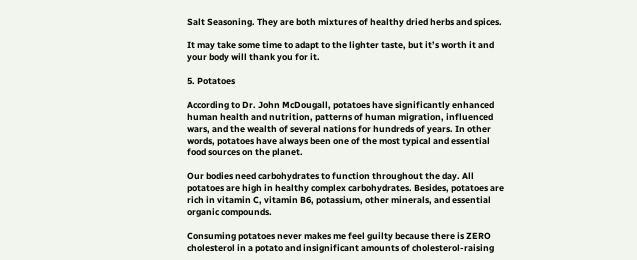Salt Seasoning. They are both mixtures of healthy dried herbs and spices.

It may take some time to adapt to the lighter taste, but it’s worth it and your body will thank you for it.

5. Potatoes

According to Dr. John McDougall, potatoes have significantly enhanced human health and nutrition, patterns of human migration, influenced wars, and the wealth of several nations for hundreds of years. In other words, potatoes have always been one of the most typical and essential food sources on the planet.

Our bodies need carbohydrates to function throughout the day. All potatoes are high in healthy complex carbohydrates. Besides, potatoes are rich in vitamin C, vitamin B6, potassium, other minerals, and essential organic compounds.

Consuming potatoes never makes me feel guilty because there is ZERO cholesterol in a potato and insignificant amounts of cholesterol-raising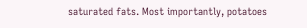saturated fats. Most importantly, potatoes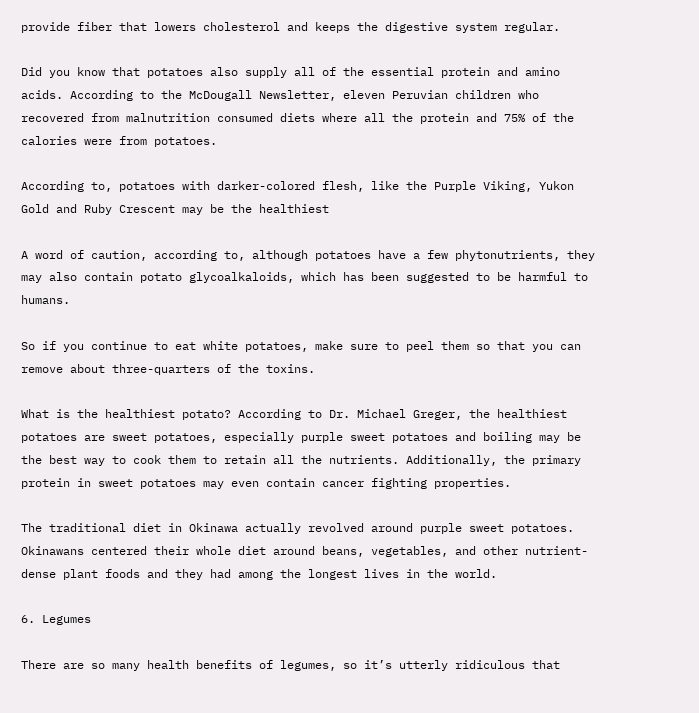provide fiber that lowers cholesterol and keeps the digestive system regular.

Did you know that potatoes also supply all of the essential protein and amino acids. According to the McDougall Newsletter, eleven Peruvian children who recovered from malnutrition consumed diets where all the protein and 75% of the calories were from potatoes.

According to, potatoes with darker-colored flesh, like the Purple Viking, Yukon Gold and Ruby Crescent may be the healthiest

A word of caution, according to, although potatoes have a few phytonutrients, they may also contain potato glycoalkaloids, which has been suggested to be harmful to humans.

So if you continue to eat white potatoes, make sure to peel them so that you can remove about three-quarters of the toxins.

What is the healthiest potato? According to Dr. Michael Greger, the healthiest potatoes are sweet potatoes, especially purple sweet potatoes and boiling may be the best way to cook them to retain all the nutrients. Additionally, the primary protein in sweet potatoes may even contain cancer fighting properties.

The traditional diet in Okinawa actually revolved around purple sweet potatoes. Okinawans centered their whole diet around beans, vegetables, and other nutrient-dense plant foods and they had among the longest lives in the world.

6. Legumes

There are so many health benefits of legumes, so it’s utterly ridiculous that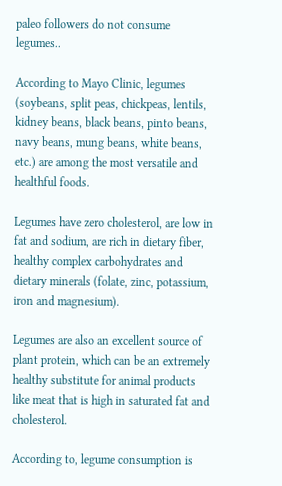paleo followers do not consume legumes..

According to Mayo Clinic, legumes (soybeans, split peas, chickpeas, lentils, kidney beans, black beans, pinto beans, navy beans, mung beans, white beans, etc.) are among the most versatile and healthful foods.

Legumes have zero cholesterol, are low in fat and sodium, are rich in dietary fiber, healthy complex carbohydrates and dietary minerals (folate, zinc, potassium, iron and magnesium).

Legumes are also an excellent source of plant protein, which can be an extremely healthy substitute for animal products like meat that is high in saturated fat and cholesterol.

According to, legume consumption is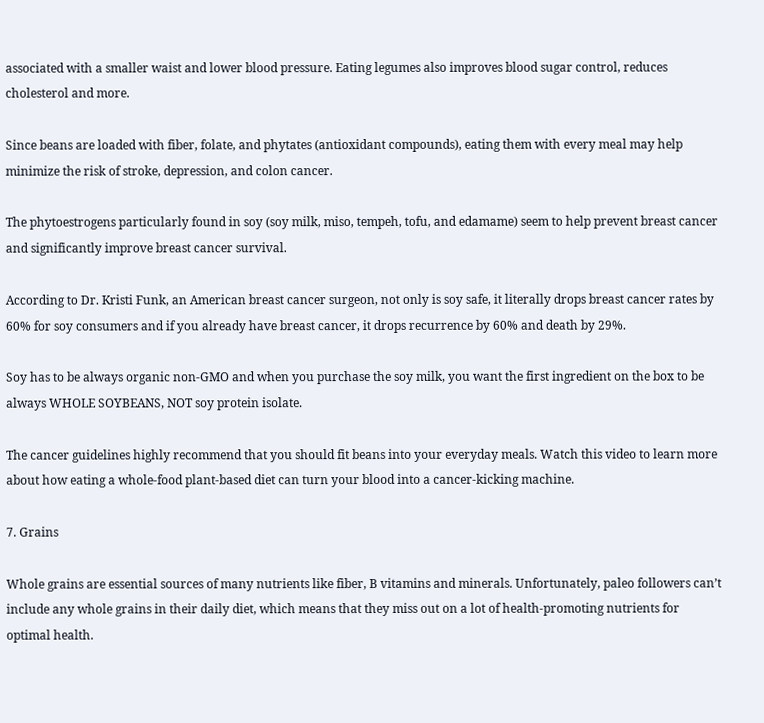associated with a smaller waist and lower blood pressure. Eating legumes also improves blood sugar control, reduces cholesterol and more.

Since beans are loaded with fiber, folate, and phytates (antioxidant compounds), eating them with every meal may help minimize the risk of stroke, depression, and colon cancer.

The phytoestrogens particularly found in soy (soy milk, miso, tempeh, tofu, and edamame) seem to help prevent breast cancer and significantly improve breast cancer survival.

According to Dr. Kristi Funk, an American breast cancer surgeon, not only is soy safe, it literally drops breast cancer rates by 60% for soy consumers and if you already have breast cancer, it drops recurrence by 60% and death by 29%.

Soy has to be always organic non-GMO and when you purchase the soy milk, you want the first ingredient on the box to be always WHOLE SOYBEANS, NOT soy protein isolate.

The cancer guidelines highly recommend that you should fit beans into your everyday meals. Watch this video to learn more about how eating a whole-food plant-based diet can turn your blood into a cancer-kicking machine.

7. Grains

Whole grains are essential sources of many nutrients like fiber, B vitamins and minerals. Unfortunately, paleo followers can’t include any whole grains in their daily diet, which means that they miss out on a lot of health-promoting nutrients for optimal health.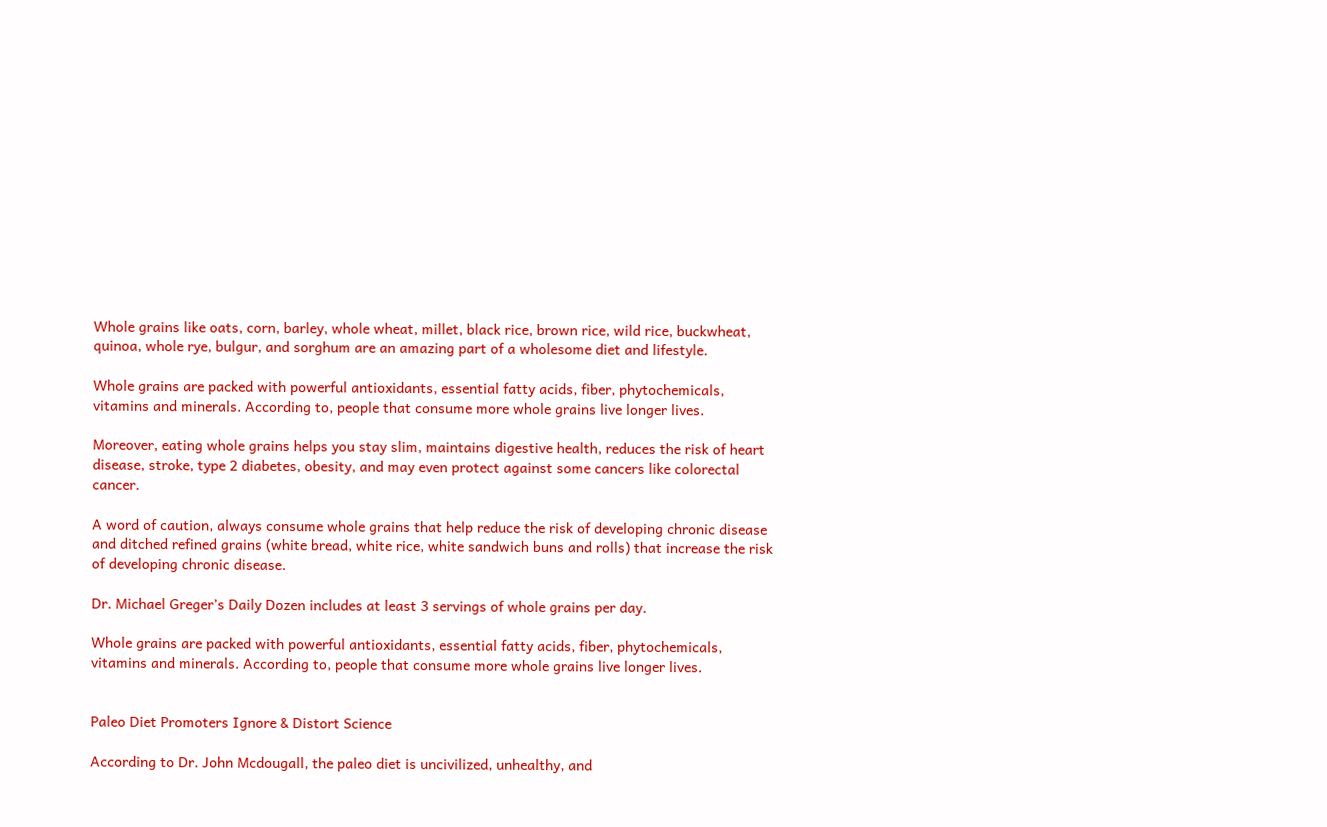Whole grains like oats, corn, barley, whole wheat, millet, black rice, brown rice, wild rice, buckwheat, quinoa, whole rye, bulgur, and sorghum are an amazing part of a wholesome diet and lifestyle.

Whole grains are packed with powerful antioxidants, essential fatty acids, fiber, phytochemicals, vitamins and minerals. According to, people that consume more whole grains live longer lives.

Moreover, eating whole grains helps you stay slim, maintains digestive health, reduces the risk of heart disease, stroke, type 2 diabetes, obesity, and may even protect against some cancers like colorectal cancer.

A word of caution, always consume whole grains that help reduce the risk of developing chronic disease and ditched refined grains (white bread, white rice, white sandwich buns and rolls) that increase the risk of developing chronic disease.

Dr. Michael Greger’s Daily Dozen includes at least 3 servings of whole grains per day.

Whole grains are packed with powerful antioxidants, essential fatty acids, fiber, phytochemicals, vitamins and minerals. According to, people that consume more whole grains live longer lives.


Paleo Diet Promoters Ignore & Distort Science

According to Dr. John Mcdougall, the paleo diet is uncivilized, unhealthy, and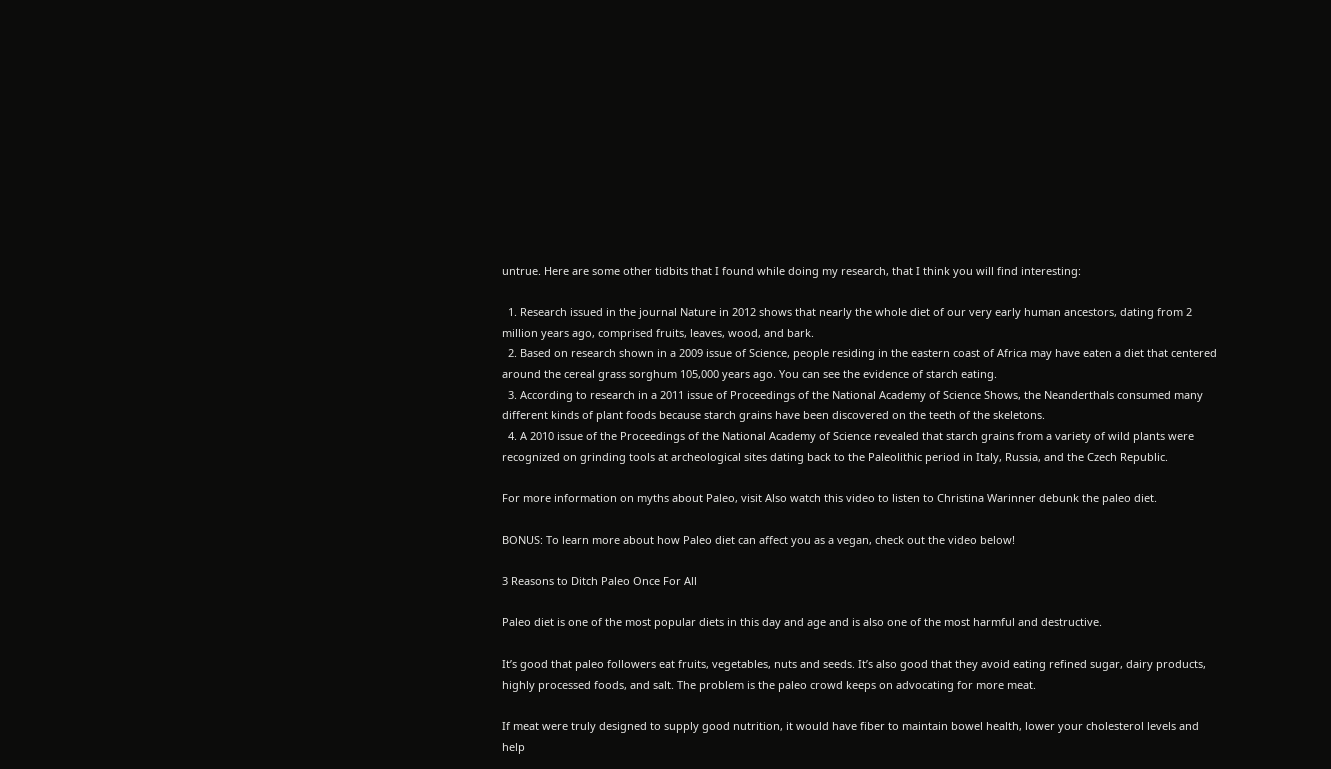untrue. Here are some other tidbits that I found while doing my research, that I think you will find interesting:

  1. Research issued in the journal Nature in 2012 shows that nearly the whole diet of our very early human ancestors, dating from 2 million years ago, comprised fruits, leaves, wood, and bark.
  2. Based on research shown in a 2009 issue of Science, people residing in the eastern coast of Africa may have eaten a diet that centered around the cereal grass sorghum 105,000 years ago. You can see the evidence of starch eating.
  3. According to research in a 2011 issue of Proceedings of the National Academy of Science Shows, the Neanderthals consumed many different kinds of plant foods because starch grains have been discovered on the teeth of the skeletons.
  4. A 2010 issue of the Proceedings of the National Academy of Science revealed that starch grains from a variety of wild plants were recognized on grinding tools at archeological sites dating back to the Paleolithic period in Italy, Russia, and the Czech Republic.

For more information on myths about Paleo, visit Also watch this video to listen to Christina Warinner debunk the paleo diet.

BONUS: To learn more about how Paleo diet can affect you as a vegan, check out the video below!

3 Reasons to Ditch Paleo Once For All

Paleo diet is one of the most popular diets in this day and age and is also one of the most harmful and destructive.

It’s good that paleo followers eat fruits, vegetables, nuts and seeds. It’s also good that they avoid eating refined sugar, dairy products, highly processed foods, and salt. The problem is the paleo crowd keeps on advocating for more meat.

If meat were truly designed to supply good nutrition, it would have fiber to maintain bowel health, lower your cholesterol levels and help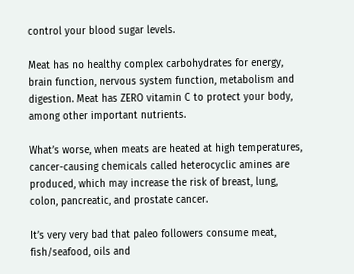control your blood sugar levels.

Meat has no healthy complex carbohydrates for energy, brain function, nervous system function, metabolism and digestion. Meat has ZERO vitamin C to protect your body, among other important nutrients.

What’s worse, when meats are heated at high temperatures, cancer-causing chemicals called heterocyclic amines are produced, which may increase the risk of breast, lung, colon, pancreatic, and prostate cancer.

It’s very very bad that paleo followers consume meat, fish/seafood, oils and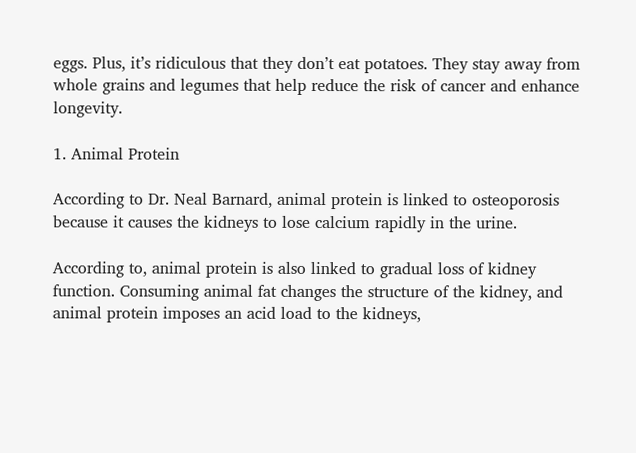eggs. Plus, it’s ridiculous that they don’t eat potatoes. They stay away from whole grains and legumes that help reduce the risk of cancer and enhance longevity.

1. Animal Protein

According to Dr. Neal Barnard, animal protein is linked to osteoporosis because it causes the kidneys to lose calcium rapidly in the urine.

According to, animal protein is also linked to gradual loss of kidney function. Consuming animal fat changes the structure of the kidney, and animal protein imposes an acid load to the kidneys,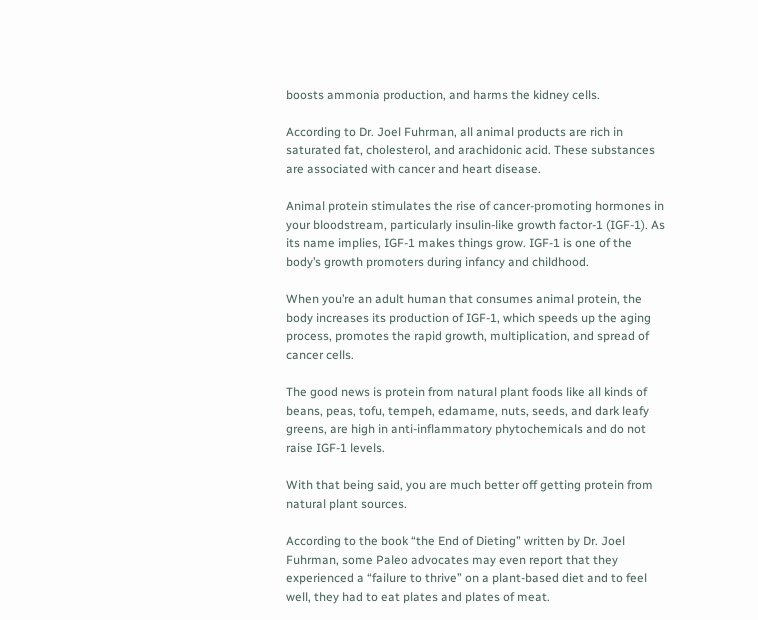boosts ammonia production, and harms the kidney cells.

According to Dr. Joel Fuhrman, all animal products are rich in saturated fat, cholesterol, and arachidonic acid. These substances are associated with cancer and heart disease.

Animal protein stimulates the rise of cancer-promoting hormones in your bloodstream, particularly insulin-like growth factor-1 (IGF-1). As its name implies, IGF-1 makes things grow. IGF-1 is one of the body’s growth promoters during infancy and childhood.

When you’re an adult human that consumes animal protein, the body increases its production of IGF-1, which speeds up the aging process, promotes the rapid growth, multiplication, and spread of cancer cells.

The good news is protein from natural plant foods like all kinds of beans, peas, tofu, tempeh, edamame, nuts, seeds, and dark leafy greens, are high in anti-inflammatory phytochemicals and do not raise IGF-1 levels.

With that being said, you are much better off getting protein from natural plant sources.

According to the book “the End of Dieting” written by Dr. Joel Fuhrman, some Paleo advocates may even report that they experienced a “failure to thrive” on a plant-based diet and to feel well, they had to eat plates and plates of meat.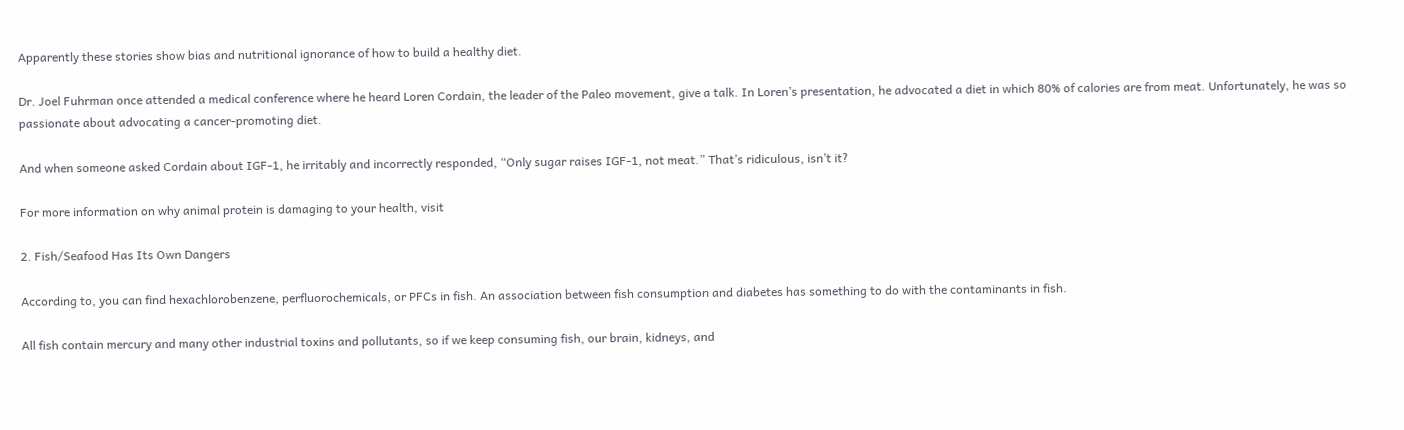Apparently these stories show bias and nutritional ignorance of how to build a healthy diet.

Dr. Joel Fuhrman once attended a medical conference where he heard Loren Cordain, the leader of the Paleo movement, give a talk. In Loren’s presentation, he advocated a diet in which 80% of calories are from meat. Unfortunately, he was so passionate about advocating a cancer-promoting diet.

And when someone asked Cordain about IGF-1, he irritably and incorrectly responded, “Only sugar raises IGF-1, not meat.” That’s ridiculous, isn’t it?

For more information on why animal protein is damaging to your health, visit

2. Fish/Seafood Has Its Own Dangers

According to, you can find hexachlorobenzene, perfluorochemicals, or PFCs in fish. An association between fish consumption and diabetes has something to do with the contaminants in fish.

All fish contain mercury and many other industrial toxins and pollutants, so if we keep consuming fish, our brain, kidneys, and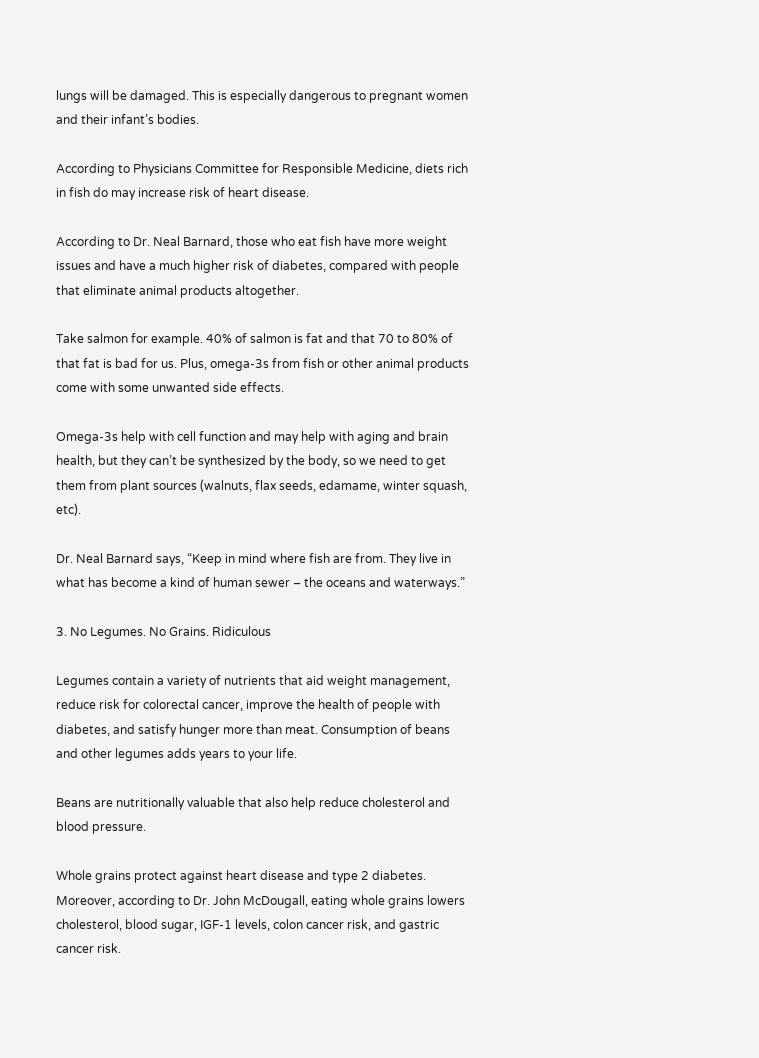lungs will be damaged. This is especially dangerous to pregnant women and their infant’s bodies.

According to Physicians Committee for Responsible Medicine, diets rich in fish do may increase risk of heart disease.

According to Dr. Neal Barnard, those who eat fish have more weight issues and have a much higher risk of diabetes, compared with people that eliminate animal products altogether.

Take salmon for example. 40% of salmon is fat and that 70 to 80% of that fat is bad for us. Plus, omega-3s from fish or other animal products come with some unwanted side effects.

Omega-3s help with cell function and may help with aging and brain health, but they can’t be synthesized by the body, so we need to get them from plant sources (walnuts, flax seeds, edamame, winter squash, etc).

Dr. Neal Barnard says, “Keep in mind where fish are from. They live in what has become a kind of human sewer – the oceans and waterways.”

3. No Legumes. No Grains. Ridiculous

Legumes contain a variety of nutrients that aid weight management, reduce risk for colorectal cancer, improve the health of people with diabetes, and satisfy hunger more than meat. Consumption of beans and other legumes adds years to your life.

Beans are nutritionally valuable that also help reduce cholesterol and blood pressure.

Whole grains protect against heart disease and type 2 diabetes. Moreover, according to Dr. John McDougall, eating whole grains lowers cholesterol, blood sugar, IGF-1 levels, colon cancer risk, and gastric cancer risk.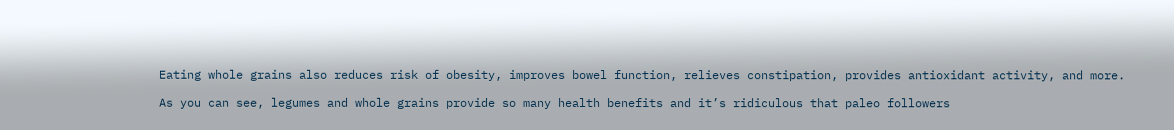Eating whole grains also reduces risk of obesity, improves bowel function, relieves constipation, provides antioxidant activity, and more.

As you can see, legumes and whole grains provide so many health benefits and it’s ridiculous that paleo followers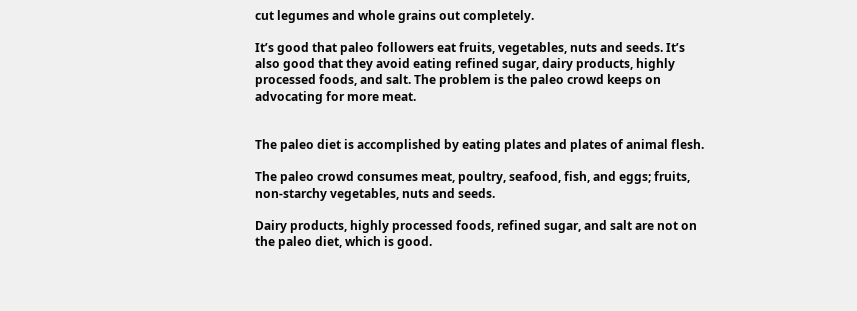cut legumes and whole grains out completely.

It’s good that paleo followers eat fruits, vegetables, nuts and seeds. It’s also good that they avoid eating refined sugar, dairy products, highly processed foods, and salt. The problem is the paleo crowd keeps on advocating for more meat.


The paleo diet is accomplished by eating plates and plates of animal flesh.

The paleo crowd consumes meat, poultry, seafood, fish, and eggs; fruits, non-starchy vegetables, nuts and seeds.

Dairy products, highly processed foods, refined sugar, and salt are not on the paleo diet, which is good.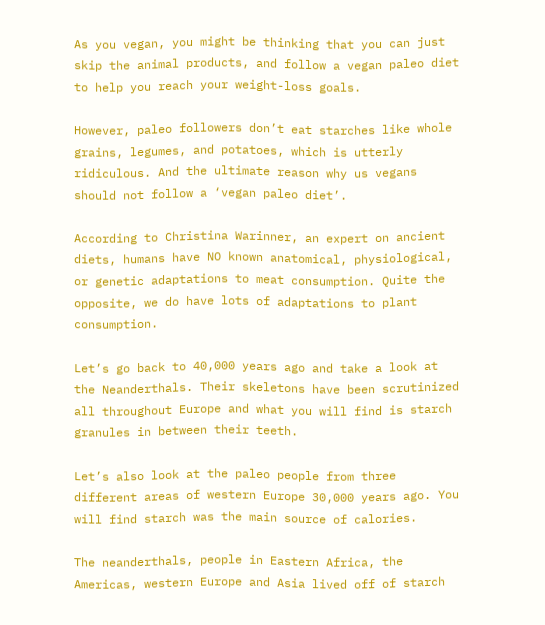As you vegan, you might be thinking that you can just skip the animal products, and follow a vegan paleo diet to help you reach your weight-loss goals.

However, paleo followers don’t eat starches like whole grains, legumes, and potatoes, which is utterly ridiculous. And the ultimate reason why us vegans should not follow a ‘vegan paleo diet’.

According to Christina Warinner, an expert on ancient diets, humans have NO known anatomical, physiological, or genetic adaptations to meat consumption. Quite the opposite, we do have lots of adaptations to plant consumption.

Let’s go back to 40,000 years ago and take a look at the Neanderthals. Their skeletons have been scrutinized all throughout Europe and what you will find is starch granules in between their teeth.

Let’s also look at the paleo people from three different areas of western Europe 30,000 years ago. You will find starch was the main source of calories.

The neanderthals, people in Eastern Africa, the Americas, western Europe and Asia lived off of starch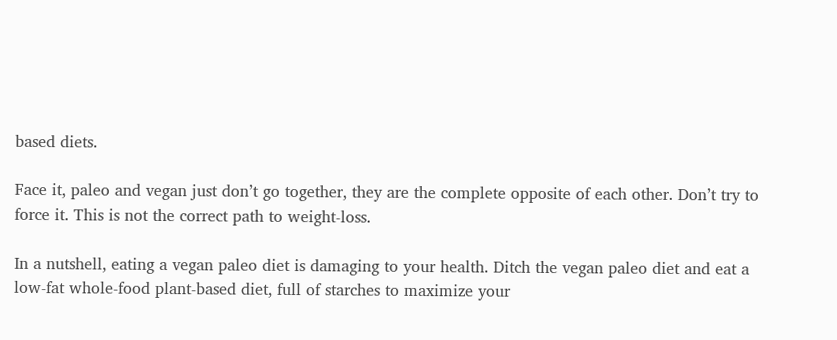based diets.

Face it, paleo and vegan just don’t go together, they are the complete opposite of each other. Don’t try to force it. This is not the correct path to weight-loss.

In a nutshell, eating a vegan paleo diet is damaging to your health. Ditch the vegan paleo diet and eat a low-fat whole-food plant-based diet, full of starches to maximize your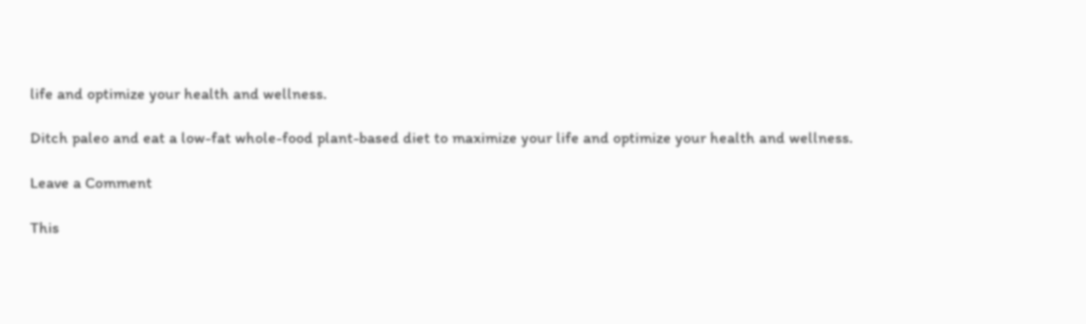life and optimize your health and wellness.

Ditch paleo and eat a low-fat whole-food plant-based diet to maximize your life and optimize your health and wellness.

Leave a Comment

This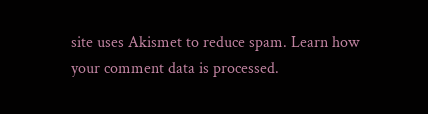site uses Akismet to reduce spam. Learn how your comment data is processed.